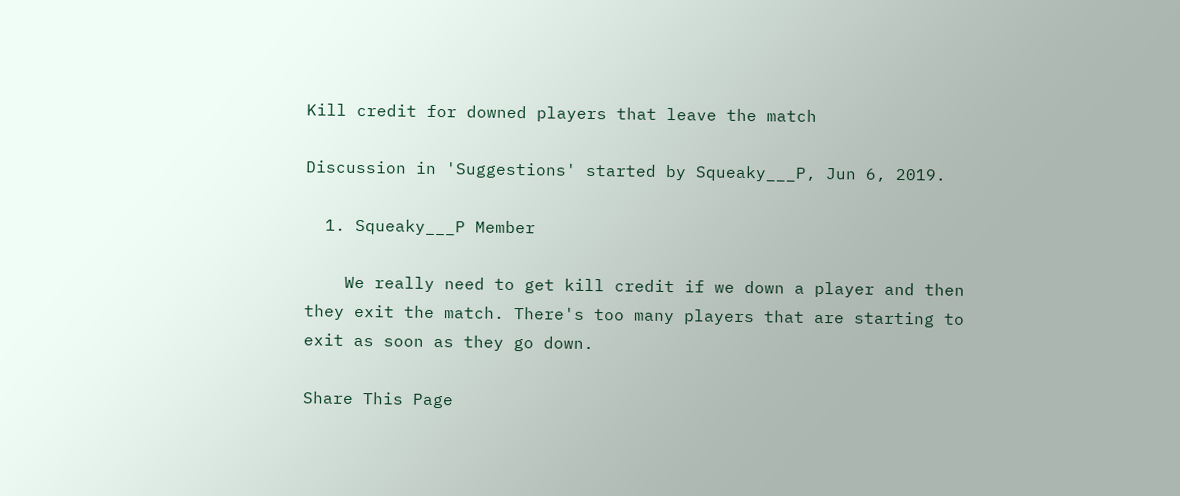Kill credit for downed players that leave the match

Discussion in 'Suggestions' started by Squeaky___P, Jun 6, 2019.

  1. Squeaky___P Member

    We really need to get kill credit if we down a player and then they exit the match. There's too many players that are starting to exit as soon as they go down.

Share This Page